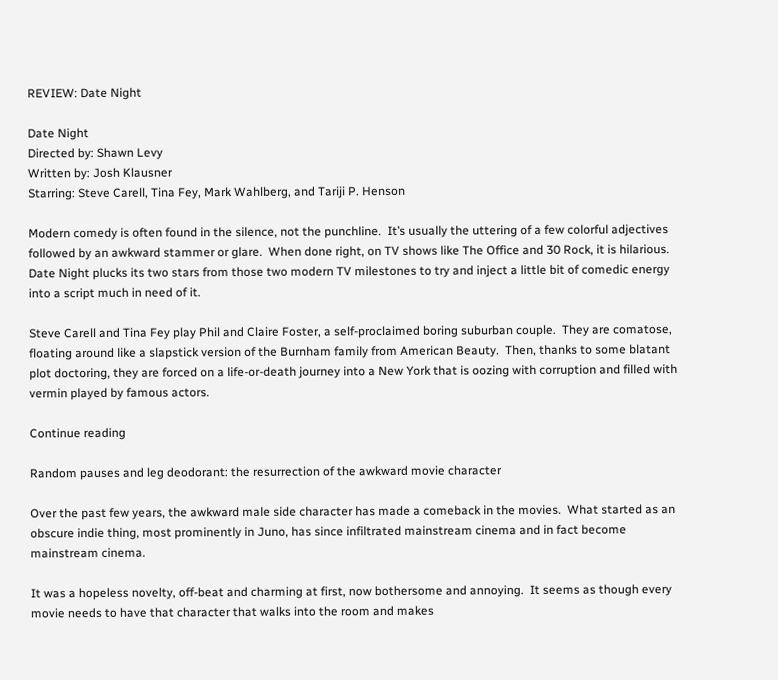REVIEW: Date Night

Date Night
Directed by: Shawn Levy
Written by: Josh Klausner
Starring: Steve Carell, Tina Fey, Mark Wahlberg, and Tariji P. Henson

Modern comedy is often found in the silence, not the punchline.  It’s usually the uttering of a few colorful adjectives followed by an awkward stammer or glare.  When done right, on TV shows like The Office and 30 Rock, it is hilarious.  Date Night plucks its two stars from those two modern TV milestones to try and inject a little bit of comedic energy into a script much in need of it.

Steve Carell and Tina Fey play Phil and Claire Foster, a self-proclaimed boring suburban couple.  They are comatose, floating around like a slapstick version of the Burnham family from American Beauty.  Then, thanks to some blatant plot doctoring, they are forced on a life-or-death journey into a New York that is oozing with corruption and filled with vermin played by famous actors.

Continue reading

Random pauses and leg deodorant: the resurrection of the awkward movie character

Over the past few years, the awkward male side character has made a comeback in the movies.  What started as an obscure indie thing, most prominently in Juno, has since infiltrated mainstream cinema and in fact become mainstream cinema.

It was a hopeless novelty, off-beat and charming at first, now bothersome and annoying.  It seems as though every movie needs to have that character that walks into the room and makes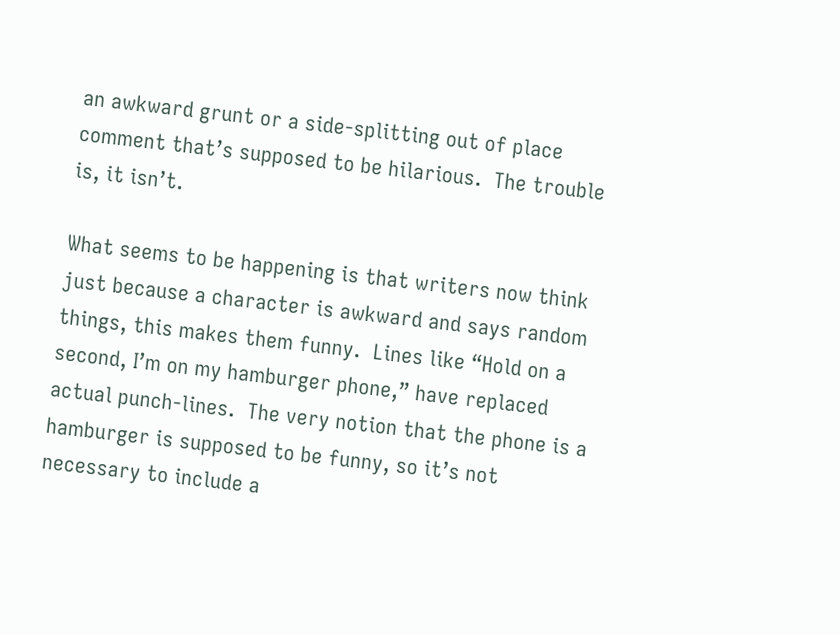an awkward grunt or a side-splitting out of place comment that’s supposed to be hilarious.  The trouble is, it isn’t.

What seems to be happening is that writers now think just because a character is awkward and says random things, this makes them funny.  Lines like “Hold on a second, I’m on my hamburger phone,” have replaced actual punch-lines.  The very notion that the phone is a hamburger is supposed to be funny, so it’s not necessary to include a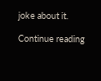joke about it.

Continue reading